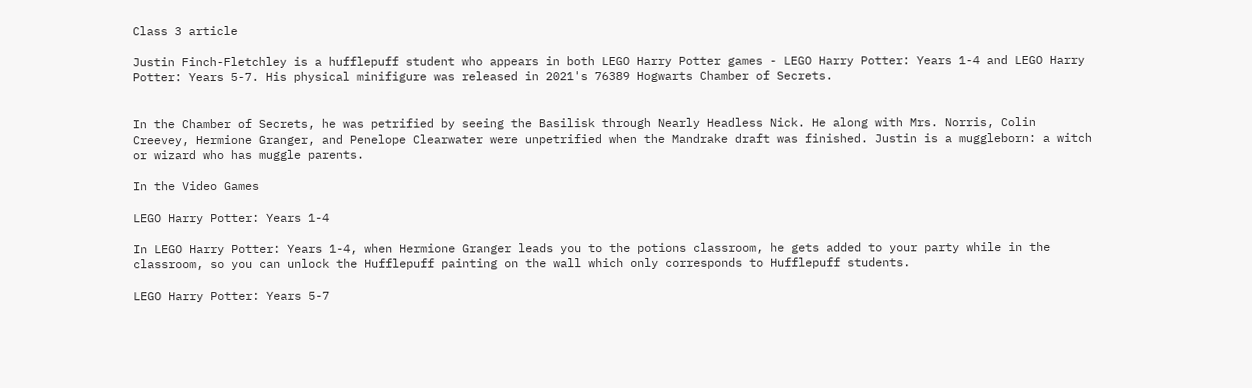Class 3 article

Justin Finch-Fletchley is a hufflepuff student who appears in both LEGO Harry Potter games - LEGO Harry Potter: Years 1-4 and LEGO Harry Potter: Years 5-7. His physical minifigure was released in 2021's 76389 Hogwarts Chamber of Secrets.


In the Chamber of Secrets, he was petrified by seeing the Basilisk through Nearly Headless Nick. He along with Mrs. Norris, Colin Creevey, Hermione Granger, and Penelope Clearwater were unpetrified when the Mandrake draft was finished. Justin is a muggleborn: a witch or wizard who has muggle parents.

In the Video Games

LEGO Harry Potter: Years 1-4

In LEGO Harry Potter: Years 1-4, when Hermione Granger leads you to the potions classroom, he gets added to your party while in the classroom, so you can unlock the Hufflepuff painting on the wall which only corresponds to Hufflepuff students.

LEGO Harry Potter: Years 5-7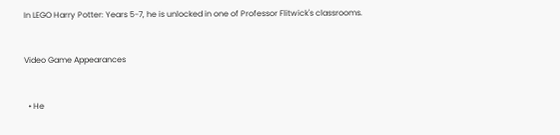In LEGO Harry Potter: Years 5-7, he is unlocked in one of Professor Flitwick's classrooms.


Video Game Appearances


  • He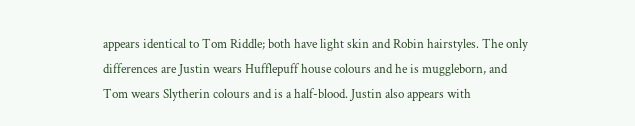appears identical to Tom Riddle; both have light skin and Robin hairstyles. The only differences are Justin wears Hufflepuff house colours and he is muggleborn, and Tom wears Slytherin colours and is a half-blood. Justin also appears with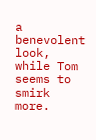a benevolent look, while Tom seems to smirk more.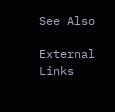See Also

External Links